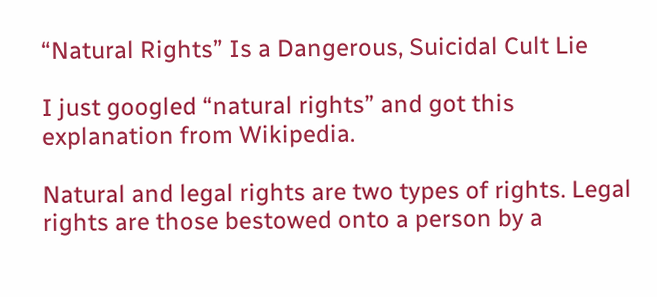“Natural Rights” Is a Dangerous, Suicidal Cult Lie

I just googled “natural rights” and got this explanation from Wikipedia.

Natural and legal rights are two types of rights. Legal rights are those bestowed onto a person by a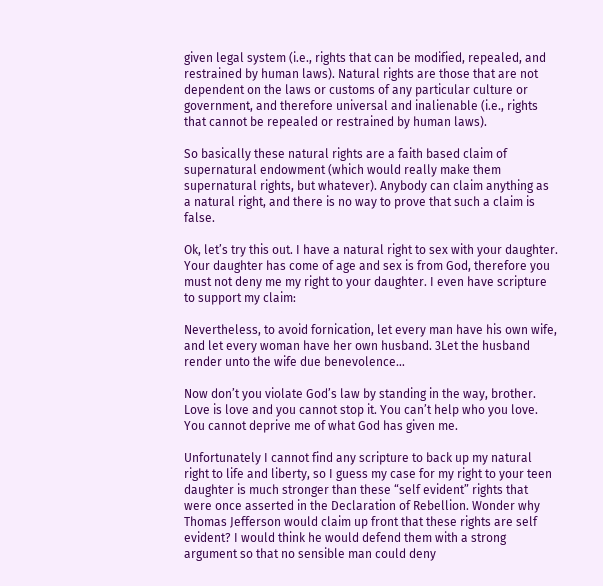given legal system (i.e., rights that can be modified, repealed, and restrained by human laws). Natural rights are those that are not dependent on the laws or customs of any particular culture or government, and therefore universal and inalienable (i.e., rights that cannot be repealed or restrained by human laws).

So basically these natural rights are a faith based claim of supernatural endowment (which would really make them supernatural rights, but whatever). Anybody can claim anything as a natural right, and there is no way to prove that such a claim is false.

Ok, let’s try this out. I have a natural right to sex with your daughter. Your daughter has come of age and sex is from God, therefore you must not deny me my right to your daughter. I even have scripture to support my claim:

Nevertheless, to avoid fornication, let every man have his own wife, and let every woman have her own husband. 3Let the husband render unto the wife due benevolence…

Now don’t you violate God’s law by standing in the way, brother. Love is love and you cannot stop it. You can’t help who you love. You cannot deprive me of what God has given me.

Unfortunately I cannot find any scripture to back up my natural right to life and liberty, so I guess my case for my right to your teen daughter is much stronger than these “self evident” rights that were once asserted in the Declaration of Rebellion. Wonder why Thomas Jefferson would claim up front that these rights are self evident? I would think he would defend them with a strong argument so that no sensible man could deny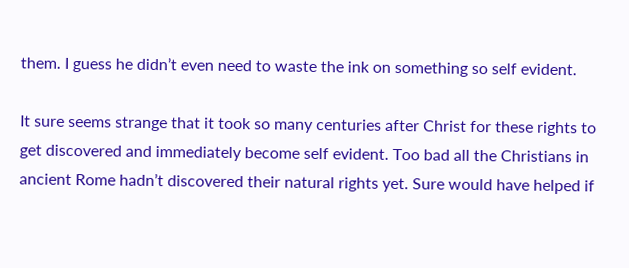them. I guess he didn’t even need to waste the ink on something so self evident.

It sure seems strange that it took so many centuries after Christ for these rights to get discovered and immediately become self evident. Too bad all the Christians in ancient Rome hadn’t discovered their natural rights yet. Sure would have helped if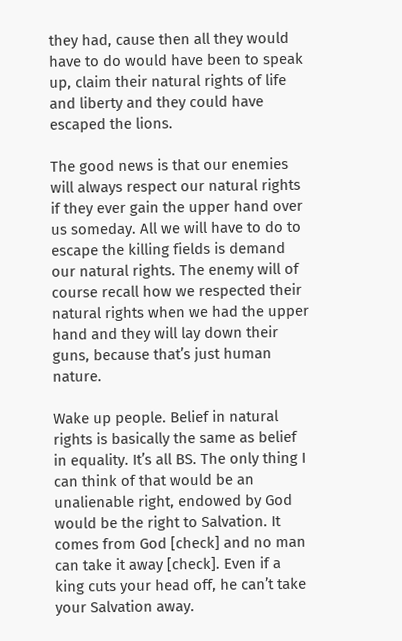they had, cause then all they would have to do would have been to speak up, claim their natural rights of life and liberty and they could have escaped the lions.

The good news is that our enemies will always respect our natural rights if they ever gain the upper hand over us someday. All we will have to do to escape the killing fields is demand our natural rights. The enemy will of course recall how we respected their natural rights when we had the upper hand and they will lay down their guns, because that’s just human nature.

Wake up people. Belief in natural rights is basically the same as belief in equality. It’s all BS. The only thing I can think of that would be an unalienable right, endowed by God would be the right to Salvation. It comes from God [check] and no man can take it away [check]. Even if a king cuts your head off, he can’t take your Salvation away.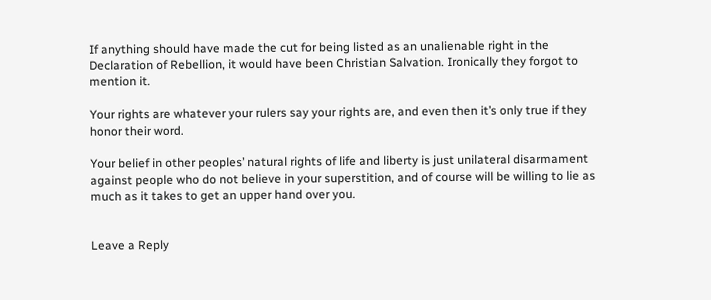If anything should have made the cut for being listed as an unalienable right in the Declaration of Rebellion, it would have been Christian Salvation. Ironically they forgot to mention it.

Your rights are whatever your rulers say your rights are, and even then it’s only true if they honor their word.

Your belief in other peoples’ natural rights of life and liberty is just unilateral disarmament against people who do not believe in your superstition, and of course will be willing to lie as much as it takes to get an upper hand over you.


Leave a Reply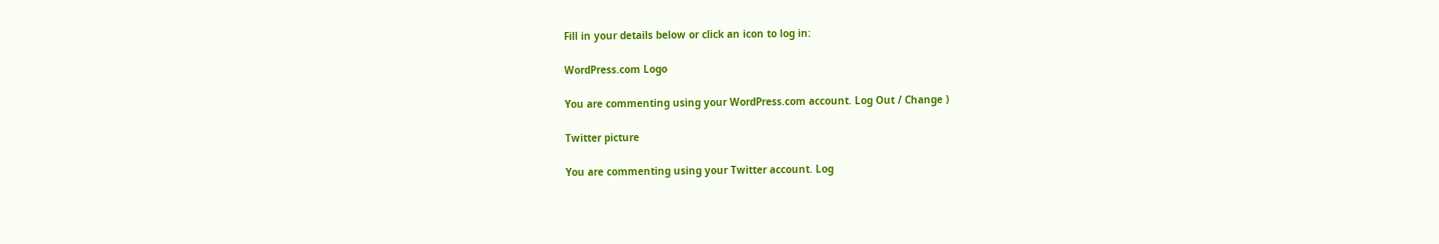Fill in your details below or click an icon to log in:

WordPress.com Logo

You are commenting using your WordPress.com account. Log Out / Change )

Twitter picture

You are commenting using your Twitter account. Log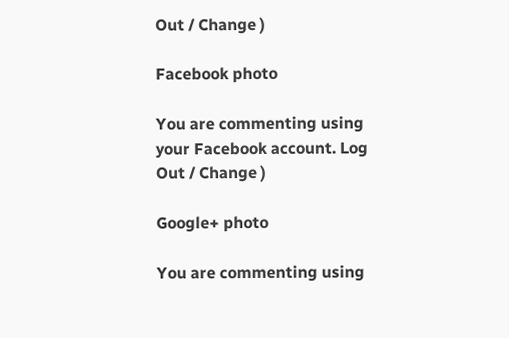Out / Change )

Facebook photo

You are commenting using your Facebook account. Log Out / Change )

Google+ photo

You are commenting using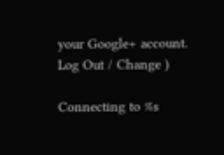your Google+ account. Log Out / Change )

Connecting to %s